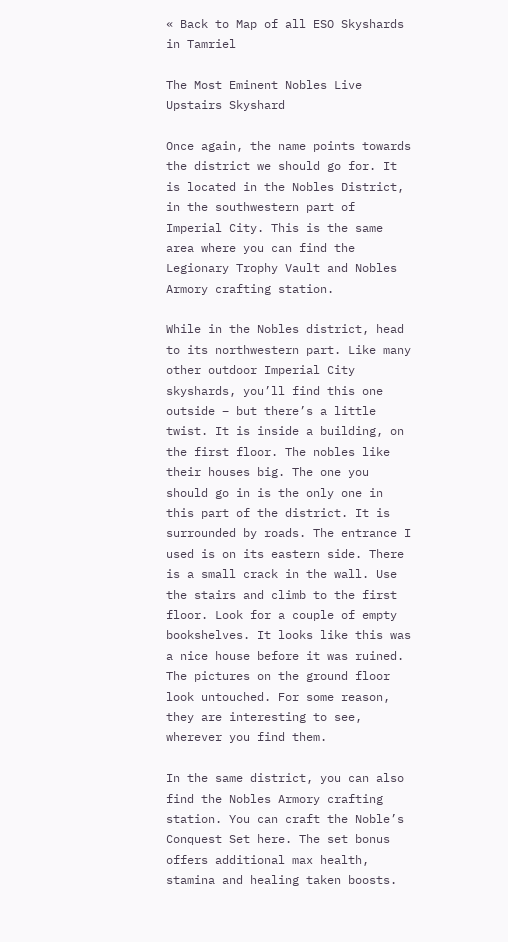« Back to Map of all ESO Skyshards in Tamriel

The Most Eminent Nobles Live Upstairs Skyshard

Once again, the name points towards the district we should go for. It is located in the Nobles District, in the southwestern part of Imperial City. This is the same area where you can find the Legionary Trophy Vault and Nobles Armory crafting station.

While in the Nobles district, head to its northwestern part. Like many other outdoor Imperial City skyshards, you’ll find this one outside – but there’s a little twist. It is inside a building, on the first floor. The nobles like their houses big. The one you should go in is the only one in this part of the district. It is surrounded by roads. The entrance I used is on its eastern side. There is a small crack in the wall. Use the stairs and climb to the first floor. Look for a couple of empty bookshelves. It looks like this was a nice house before it was ruined. The pictures on the ground floor look untouched. For some reason, they are interesting to see, wherever you find them.

In the same district, you can also find the Nobles Armory crafting station. You can craft the Noble’s Conquest Set here. The set bonus offers additional max health, stamina and healing taken boosts.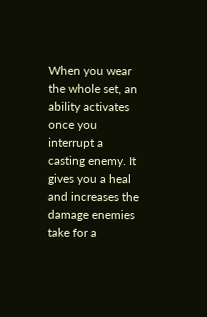When you wear the whole set, an ability activates once you interrupt a casting enemy. It gives you a heal and increases the damage enemies take for a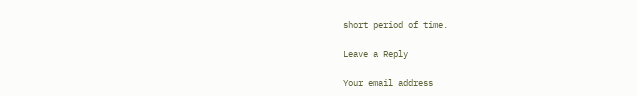short period of time.

Leave a Reply

Your email address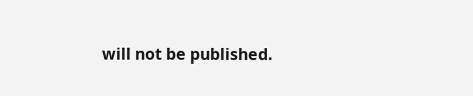will not be published.